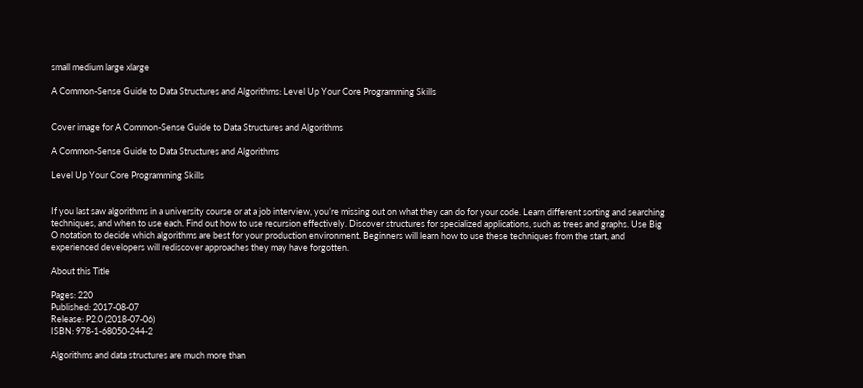small medium large xlarge

A Common-Sense Guide to Data Structures and Algorithms: Level Up Your Core Programming Skills


Cover image for A Common-Sense Guide to Data Structures and Algorithms

A Common-Sense Guide to Data Structures and Algorithms

Level Up Your Core Programming Skills


If you last saw algorithms in a university course or at a job interview, you’re missing out on what they can do for your code. Learn different sorting and searching techniques, and when to use each. Find out how to use recursion effectively. Discover structures for specialized applications, such as trees and graphs. Use Big O notation to decide which algorithms are best for your production environment. Beginners will learn how to use these techniques from the start, and experienced developers will rediscover approaches they may have forgotten.

About this Title

Pages: 220
Published: 2017-08-07
Release: P2.0 (2018-07-06)
ISBN: 978-1-68050-244-2

Algorithms and data structures are much more than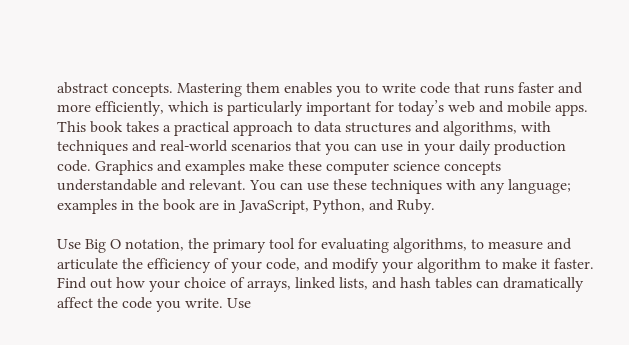abstract concepts. Mastering them enables you to write code that runs faster and more efficiently, which is particularly important for today’s web and mobile apps. This book takes a practical approach to data structures and algorithms, with techniques and real-world scenarios that you can use in your daily production code. Graphics and examples make these computer science concepts understandable and relevant. You can use these techniques with any language; examples in the book are in JavaScript, Python, and Ruby.

Use Big O notation, the primary tool for evaluating algorithms, to measure and articulate the efficiency of your code, and modify your algorithm to make it faster. Find out how your choice of arrays, linked lists, and hash tables can dramatically affect the code you write. Use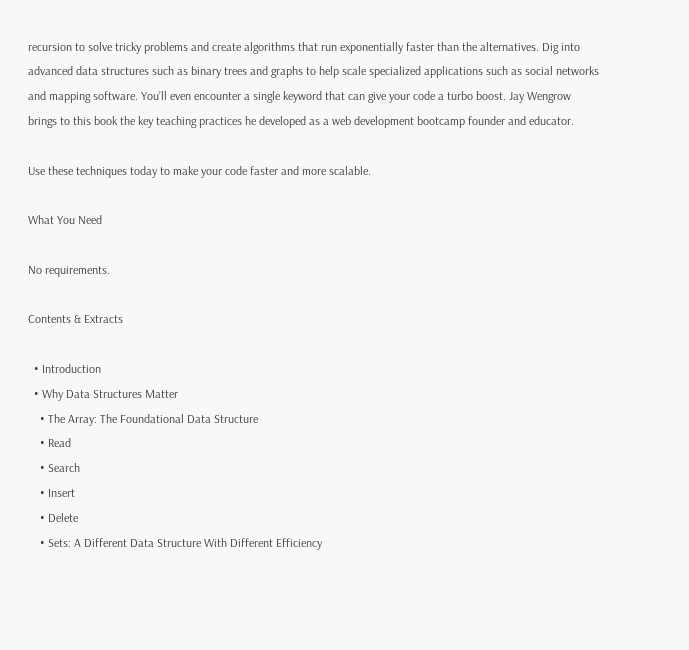recursion to solve tricky problems and create algorithms that run exponentially faster than the alternatives. Dig into advanced data structures such as binary trees and graphs to help scale specialized applications such as social networks and mapping software. You’ll even encounter a single keyword that can give your code a turbo boost. Jay Wengrow brings to this book the key teaching practices he developed as a web development bootcamp founder and educator.

Use these techniques today to make your code faster and more scalable.

What You Need

No requirements.

Contents & Extracts

  • Introduction
  • Why Data Structures Matter
    • The Array: The Foundational Data Structure
    • Read
    • Search
    • Insert
    • Delete
    • Sets: A Different Data Structure With Different Efficiency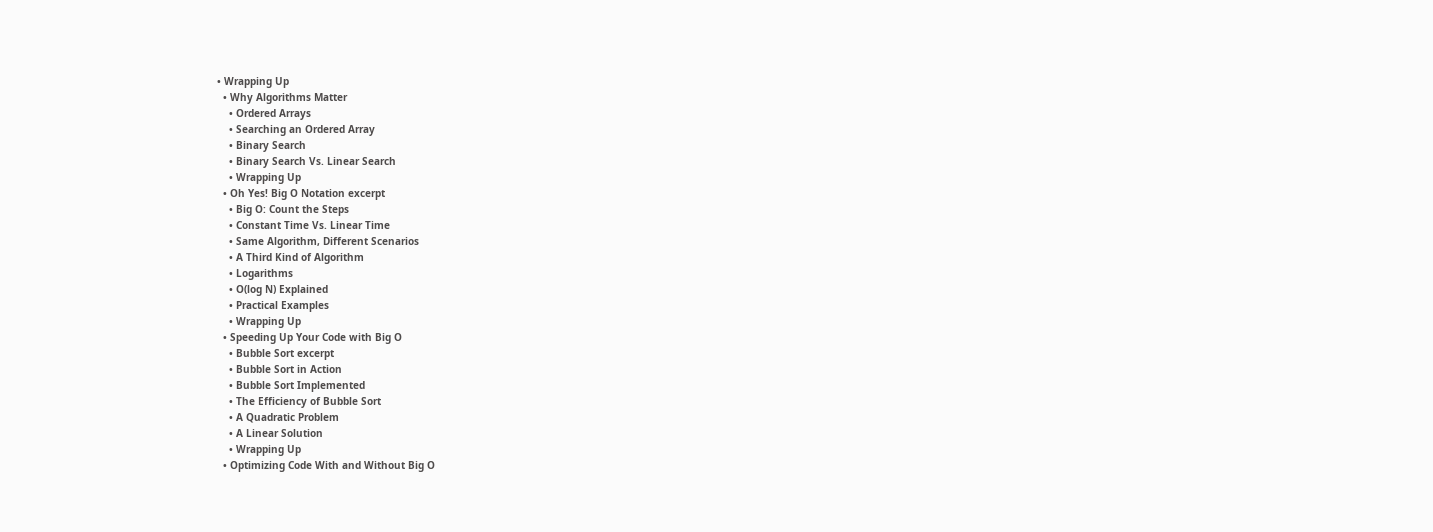• Wrapping Up
  • Why Algorithms Matter
    • Ordered Arrays
    • Searching an Ordered Array
    • Binary Search
    • Binary Search Vs. Linear Search
    • Wrapping Up
  • Oh Yes! Big O Notation excerpt
    • Big O: Count the Steps
    • Constant Time Vs. Linear Time
    • Same Algorithm, Different Scenarios
    • A Third Kind of Algorithm
    • Logarithms
    • O(log N) Explained
    • Practical Examples
    • Wrapping Up
  • Speeding Up Your Code with Big O
    • Bubble Sort excerpt
    • Bubble Sort in Action
    • Bubble Sort Implemented
    • The Efficiency of Bubble Sort
    • A Quadratic Problem
    • A Linear Solution
    • Wrapping Up
  • Optimizing Code With and Without Big O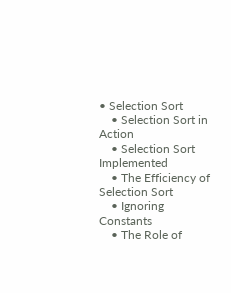• Selection Sort
    • Selection Sort in Action
    • Selection Sort Implemented
    • The Efficiency of Selection Sort
    • Ignoring Constants
    • The Role of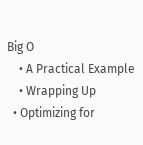Big O
    • A Practical Example
    • Wrapping Up
  • Optimizing for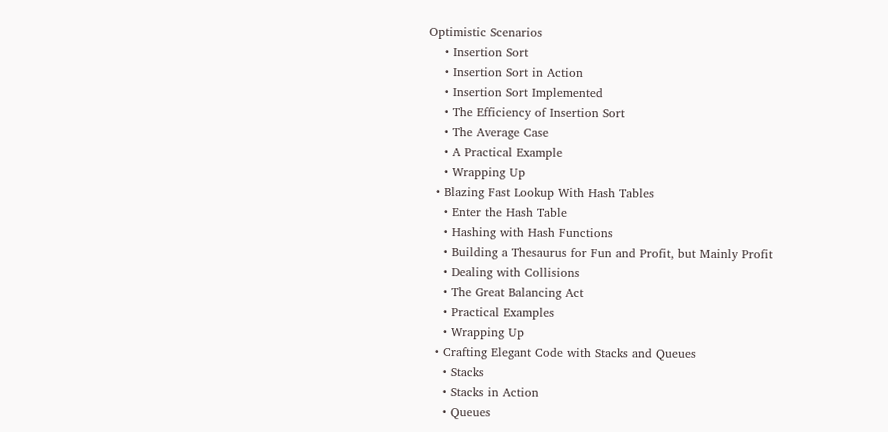Optimistic Scenarios
    • Insertion Sort
    • Insertion Sort in Action
    • Insertion Sort Implemented
    • The Efficiency of Insertion Sort
    • The Average Case
    • A Practical Example
    • Wrapping Up
  • Blazing Fast Lookup With Hash Tables
    • Enter the Hash Table
    • Hashing with Hash Functions
    • Building a Thesaurus for Fun and Profit, but Mainly Profit
    • Dealing with Collisions
    • The Great Balancing Act
    • Practical Examples
    • Wrapping Up
  • Crafting Elegant Code with Stacks and Queues
    • Stacks
    • Stacks in Action
    • Queues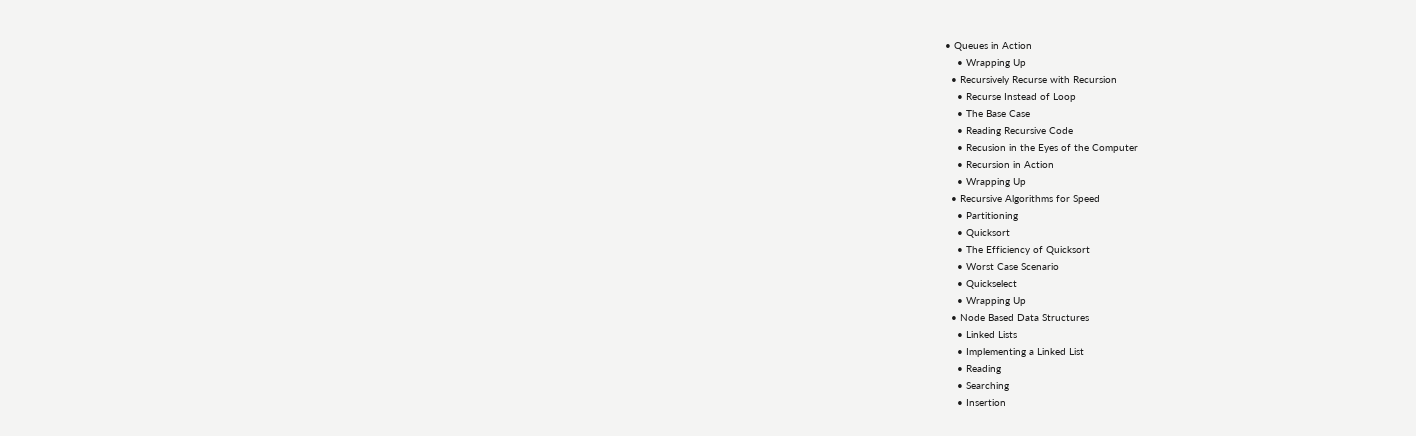• Queues in Action
    • Wrapping Up
  • Recursively Recurse with Recursion
    • Recurse Instead of Loop
    • The Base Case
    • Reading Recursive Code
    • Recusion in the Eyes of the Computer
    • Recursion in Action
    • Wrapping Up
  • Recursive Algorithms for Speed
    • Partitioning
    • Quicksort
    • The Efficiency of Quicksort
    • Worst Case Scenario
    • Quickselect
    • Wrapping Up
  • Node Based Data Structures
    • Linked Lists
    • Implementing a Linked List
    • Reading
    • Searching
    • Insertion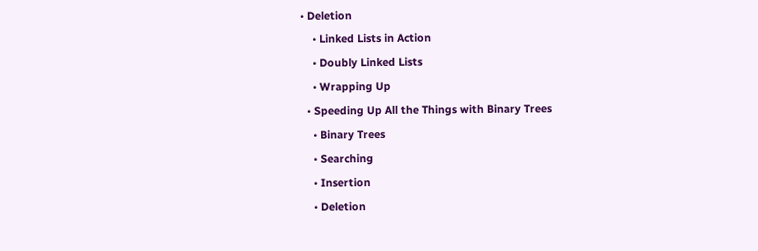• Deletion
    • Linked Lists in Action
    • Doubly Linked Lists
    • Wrapping Up
  • Speeding Up All the Things with Binary Trees
    • Binary Trees
    • Searching
    • Insertion
    • Deletion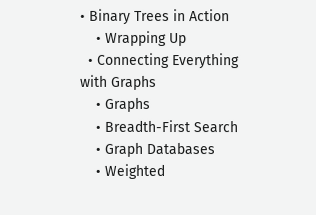• Binary Trees in Action
    • Wrapping Up
  • Connecting Everything with Graphs
    • Graphs
    • Breadth-First Search
    • Graph Databases
    • Weighted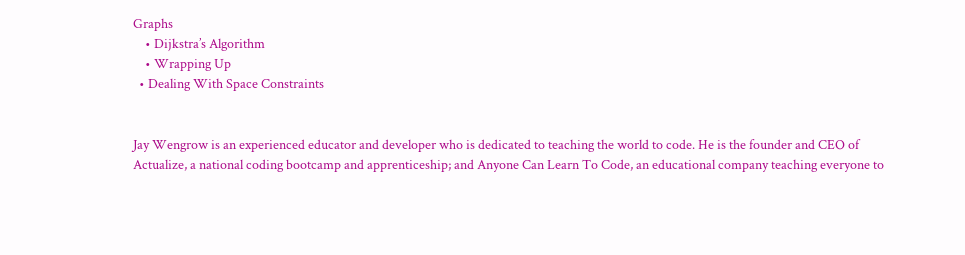Graphs
    • Dijkstra’s Algorithm
    • Wrapping Up
  • Dealing With Space Constraints


Jay Wengrow is an experienced educator and developer who is dedicated to teaching the world to code. He is the founder and CEO of Actualize, a national coding bootcamp and apprenticeship; and Anyone Can Learn To Code, an educational company teaching everyone to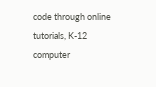code through online tutorials, K-12 computer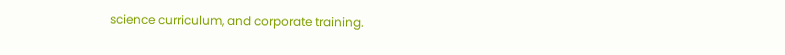science curriculum, and corporate training.